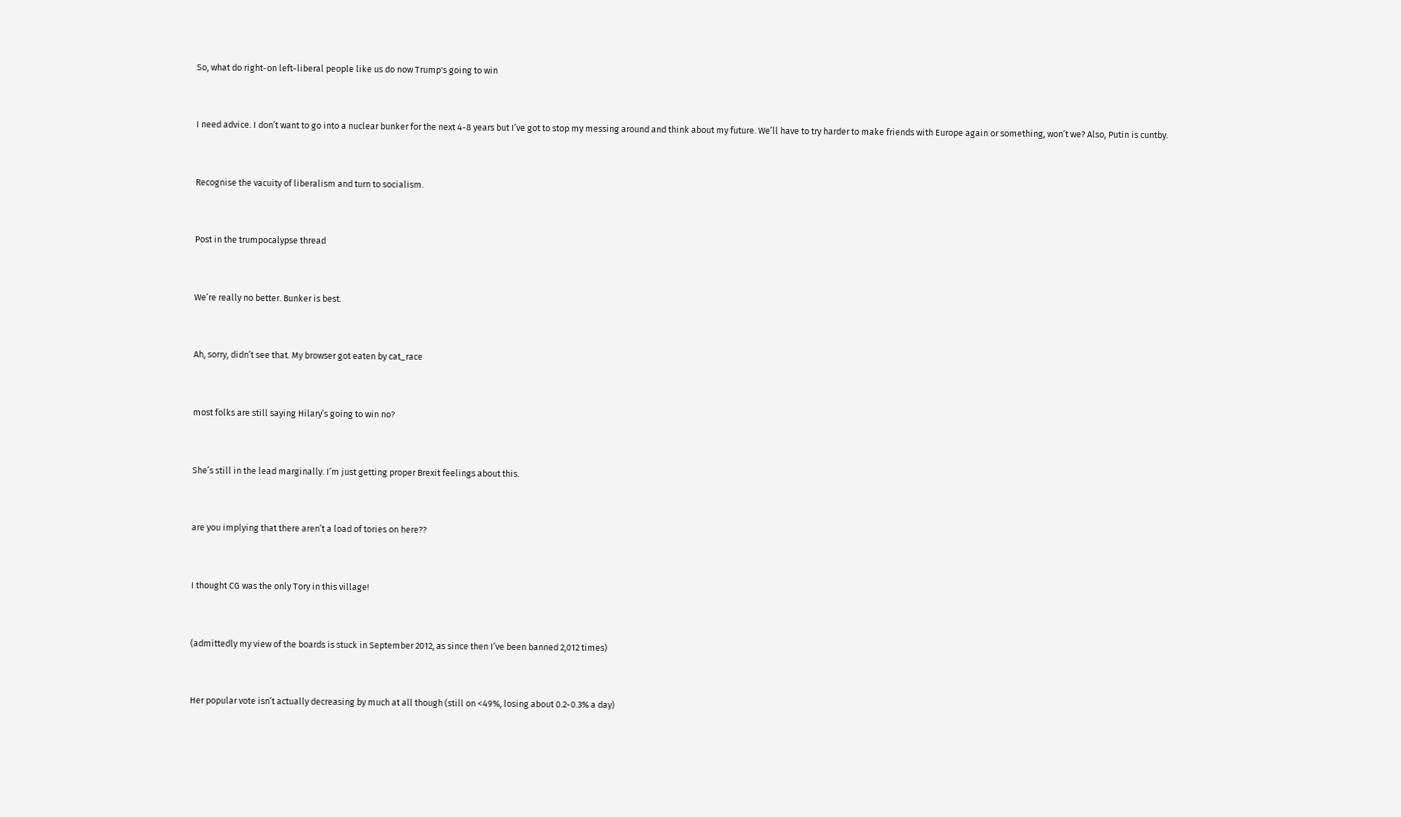So, what do right-on left-liberal people like us do now Trump's going to win


I need advice. I don’t want to go into a nuclear bunker for the next 4-8 years but I’ve got to stop my messing around and think about my future. We’ll have to try harder to make friends with Europe again or something, won’t we? Also, Putin is cuntby.


Recognise the vacuity of liberalism and turn to socialism.


Post in the trumpocalypse thread


We’re really no better. Bunker is best.


Ah, sorry, didn’t see that. My browser got eaten by cat_race


most folks are still saying Hilary’s going to win no?


She’s still in the lead marginally. I’m just getting proper Brexit feelings about this.


are you implying that there aren’t a load of tories on here??


I thought CG was the only Tory in this village!


(admittedly my view of the boards is stuck in September 2012, as since then I’ve been banned 2,012 times)


Her popular vote isn’t actually decreasing by much at all though (still on <49%, losing about 0.2-0.3% a day)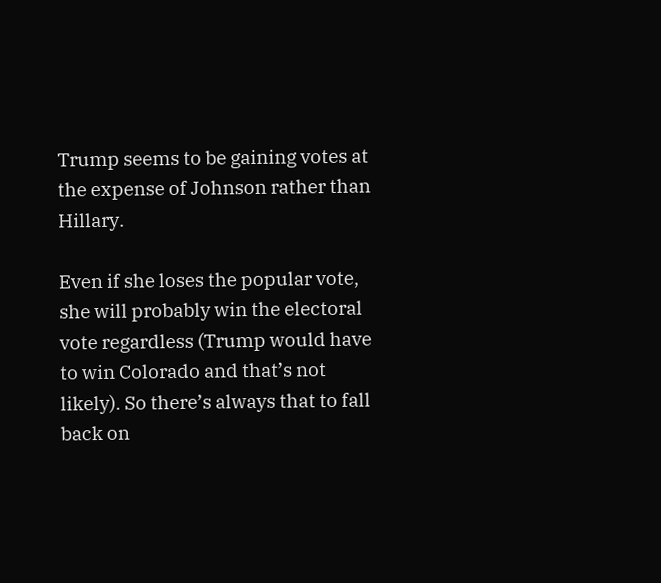Trump seems to be gaining votes at the expense of Johnson rather than Hillary.

Even if she loses the popular vote, she will probably win the electoral vote regardless (Trump would have to win Colorado and that’s not likely). So there’s always that to fall back on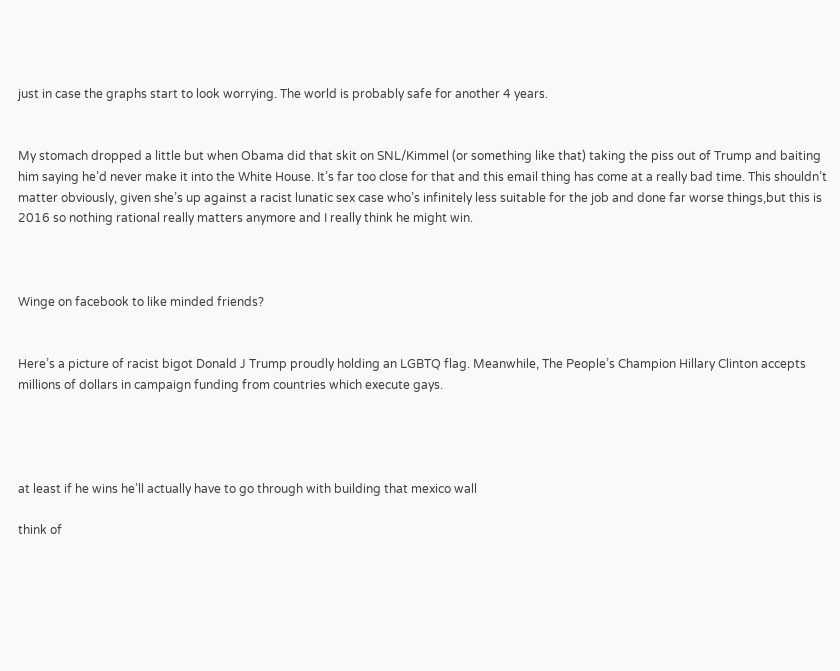just in case the graphs start to look worrying. The world is probably safe for another 4 years.


My stomach dropped a little but when Obama did that skit on SNL/Kimmel (or something like that) taking the piss out of Trump and baiting him saying he’d never make it into the White House. It’s far too close for that and this email thing has come at a really bad time. This shouldn’t matter obviously, given she’s up against a racist lunatic sex case who’s infinitely less suitable for the job and done far worse things,but this is 2016 so nothing rational really matters anymore and I really think he might win.



Winge on facebook to like minded friends?


Here’s a picture of racist bigot Donald J Trump proudly holding an LGBTQ flag. Meanwhile, The People’s Champion Hillary Clinton accepts millions of dollars in campaign funding from countries which execute gays.




at least if he wins he’ll actually have to go through with building that mexico wall

think of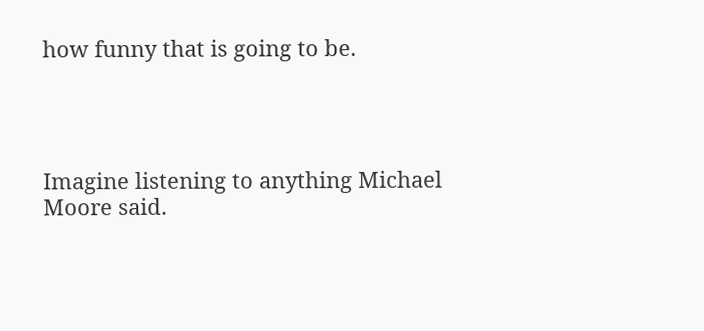how funny that is going to be.




Imagine listening to anything Michael Moore said.